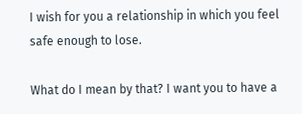I wish for you a relationship in which you feel safe enough to lose.

What do I mean by that? I want you to have a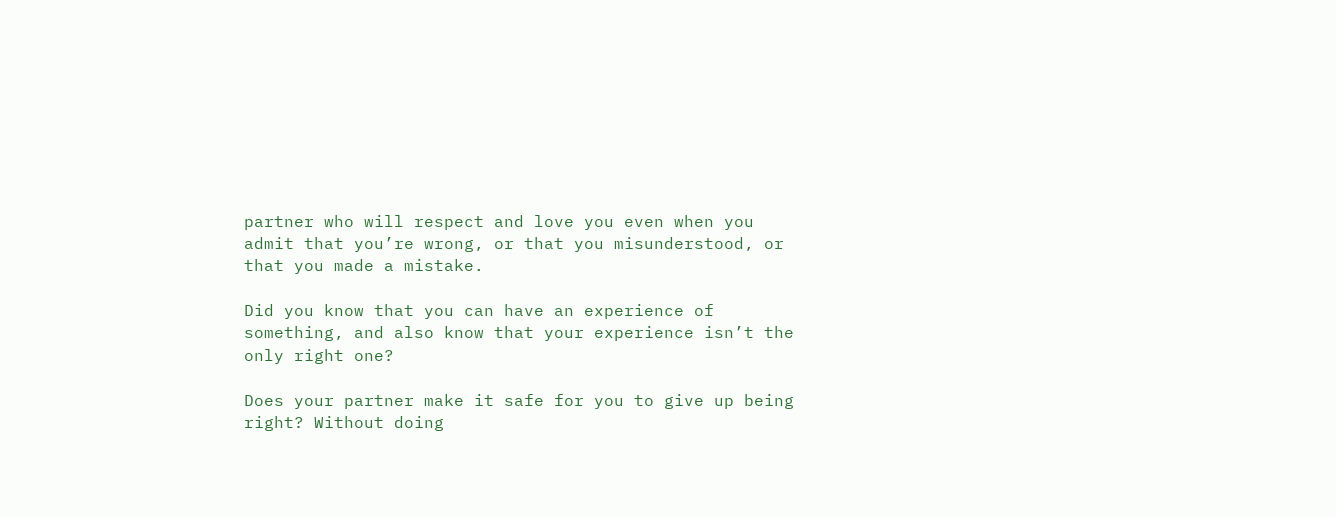partner who will respect and love you even when you admit that you’re wrong, or that you misunderstood, or that you made a mistake.

Did you know that you can have an experience of something, and also know that your experience isn’t the only right one?

Does your partner make it safe for you to give up being right? Without doing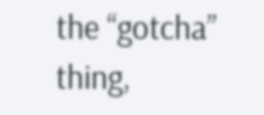the “gotcha” thing,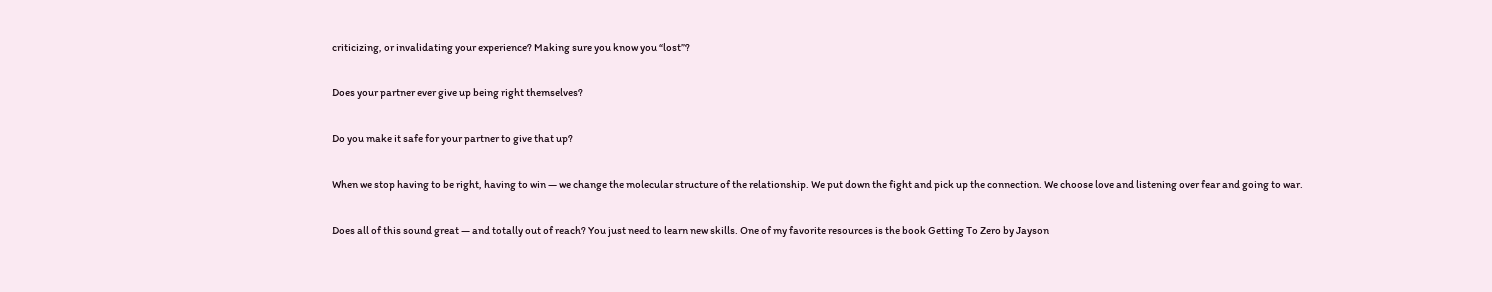criticizing, or invalidating your experience? Making sure you know you “lost”?

Does your partner ever give up being right themselves?

Do you make it safe for your partner to give that up?

When we stop having to be right, having to win — we change the molecular structure of the relationship. We put down the fight and pick up the connection. We choose love and listening over fear and going to war.

Does all of this sound great — and totally out of reach? You just need to learn new skills. One of my favorite resources is the book Getting To Zero by Jayson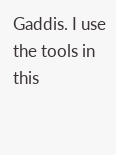Gaddis. I use the tools in this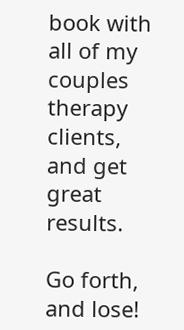book with all of my couples therapy clients, and get great results.

Go forth, and lose!